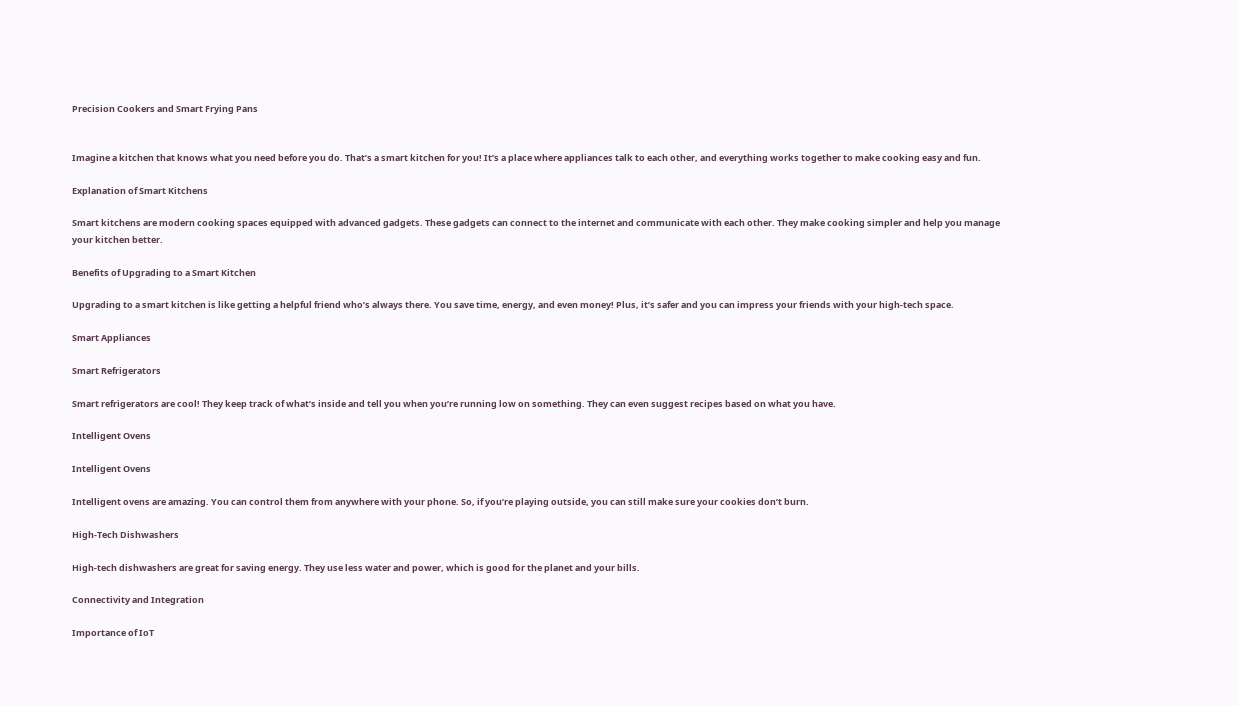Precision Cookers and Smart Frying Pans


Imagine a kitchen that knows what you need before you do. That’s a smart kitchen for you! It’s a place where appliances talk to each other, and everything works together to make cooking easy and fun.

Explanation of Smart Kitchens

Smart kitchens are modern cooking spaces equipped with advanced gadgets. These gadgets can connect to the internet and communicate with each other. They make cooking simpler and help you manage your kitchen better.

Benefits of Upgrading to a Smart Kitchen

Upgrading to a smart kitchen is like getting a helpful friend who’s always there. You save time, energy, and even money! Plus, it’s safer and you can impress your friends with your high-tech space.

Smart Appliances

Smart Refrigerators

Smart refrigerators are cool! They keep track of what’s inside and tell you when you’re running low on something. They can even suggest recipes based on what you have.

Intelligent Ovens

Intelligent Ovens

Intelligent ovens are amazing. You can control them from anywhere with your phone. So, if you’re playing outside, you can still make sure your cookies don’t burn.

High-Tech Dishwashers

High-tech dishwashers are great for saving energy. They use less water and power, which is good for the planet and your bills.

Connectivity and Integration

Importance of IoT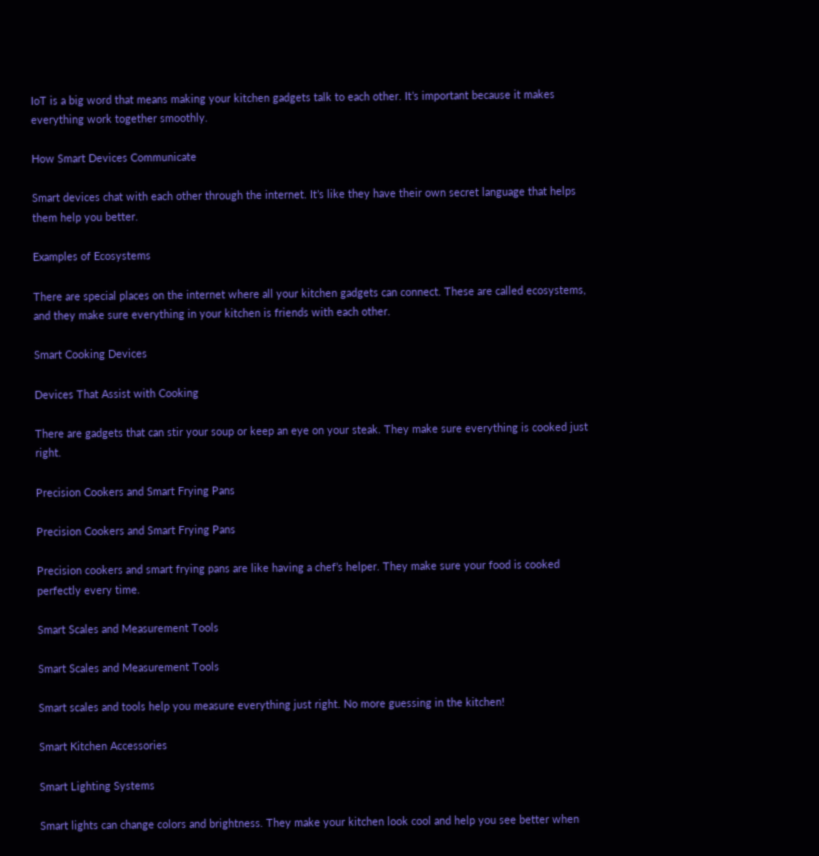IoT is a big word that means making your kitchen gadgets talk to each other. It’s important because it makes everything work together smoothly.

How Smart Devices Communicate

Smart devices chat with each other through the internet. It’s like they have their own secret language that helps them help you better.

Examples of Ecosystems

There are special places on the internet where all your kitchen gadgets can connect. These are called ecosystems, and they make sure everything in your kitchen is friends with each other.

Smart Cooking Devices

Devices That Assist with Cooking

There are gadgets that can stir your soup or keep an eye on your steak. They make sure everything is cooked just right.

Precision Cookers and Smart Frying Pans

Precision Cookers and Smart Frying Pans

Precision cookers and smart frying pans are like having a chef’s helper. They make sure your food is cooked perfectly every time.

Smart Scales and Measurement Tools

Smart Scales and Measurement Tools

Smart scales and tools help you measure everything just right. No more guessing in the kitchen!

Smart Kitchen Accessories

Smart Lighting Systems

Smart lights can change colors and brightness. They make your kitchen look cool and help you see better when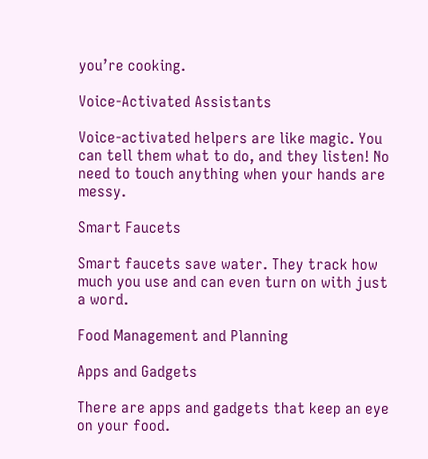you’re cooking.

Voice-Activated Assistants

Voice-activated helpers are like magic. You can tell them what to do, and they listen! No need to touch anything when your hands are messy.

Smart Faucets

Smart faucets save water. They track how much you use and can even turn on with just a word.

Food Management and Planning

Apps and Gadgets

There are apps and gadgets that keep an eye on your food.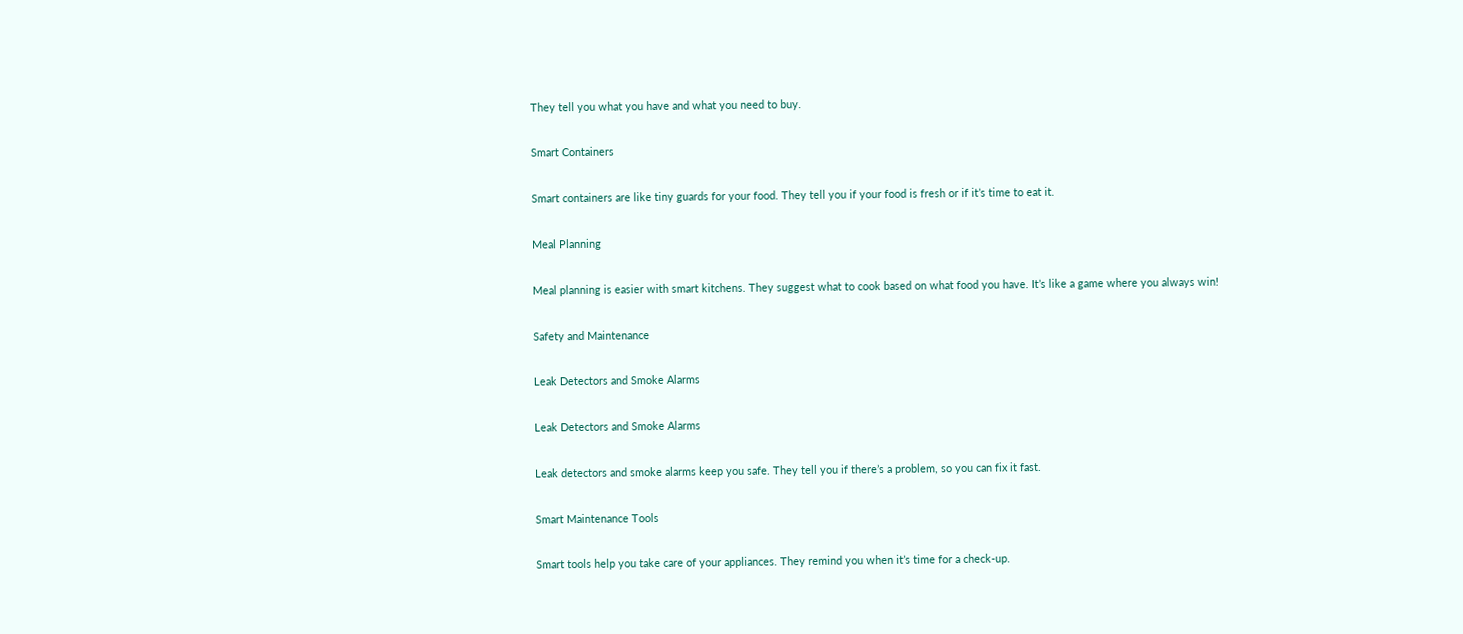They tell you what you have and what you need to buy.

Smart Containers

Smart containers are like tiny guards for your food. They tell you if your food is fresh or if it’s time to eat it.

Meal Planning

Meal planning is easier with smart kitchens. They suggest what to cook based on what food you have. It’s like a game where you always win!

Safety and Maintenance

Leak Detectors and Smoke Alarms

Leak Detectors and Smoke Alarms

Leak detectors and smoke alarms keep you safe. They tell you if there’s a problem, so you can fix it fast.

Smart Maintenance Tools

Smart tools help you take care of your appliances. They remind you when it’s time for a check-up.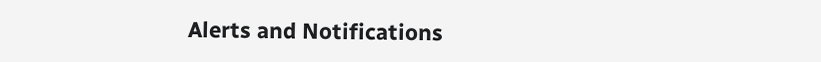Alerts and Notifications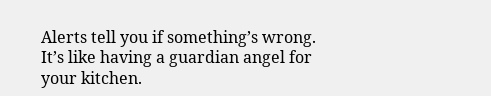Alerts tell you if something’s wrong. It’s like having a guardian angel for your kitchen.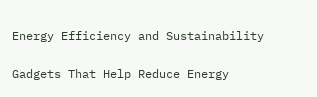Energy Efficiency and Sustainability

Gadgets That Help Reduce Energy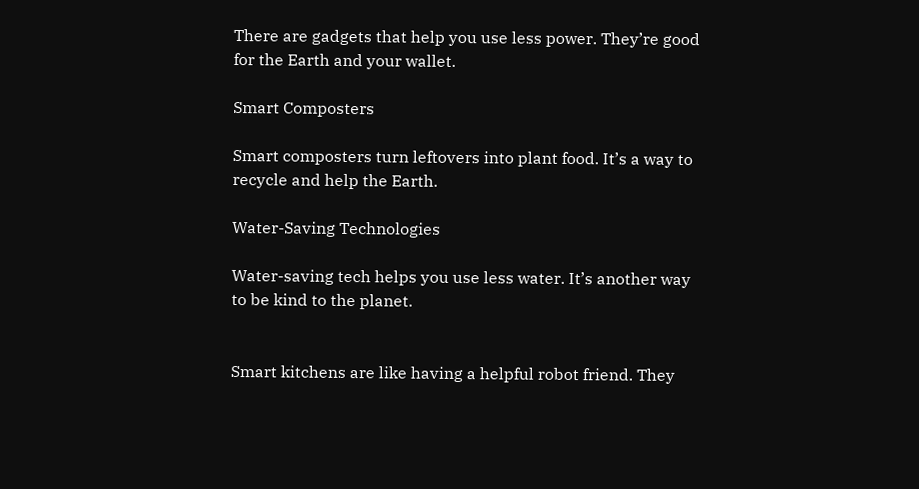There are gadgets that help you use less power. They’re good for the Earth and your wallet.

Smart Composters

Smart composters turn leftovers into plant food. It’s a way to recycle and help the Earth.

Water-Saving Technologies

Water-saving tech helps you use less water. It’s another way to be kind to the planet.


Smart kitchens are like having a helpful robot friend. They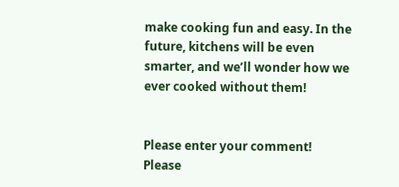make cooking fun and easy. In the future, kitchens will be even smarter, and we’ll wonder how we ever cooked without them!


Please enter your comment!
Please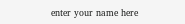enter your name here